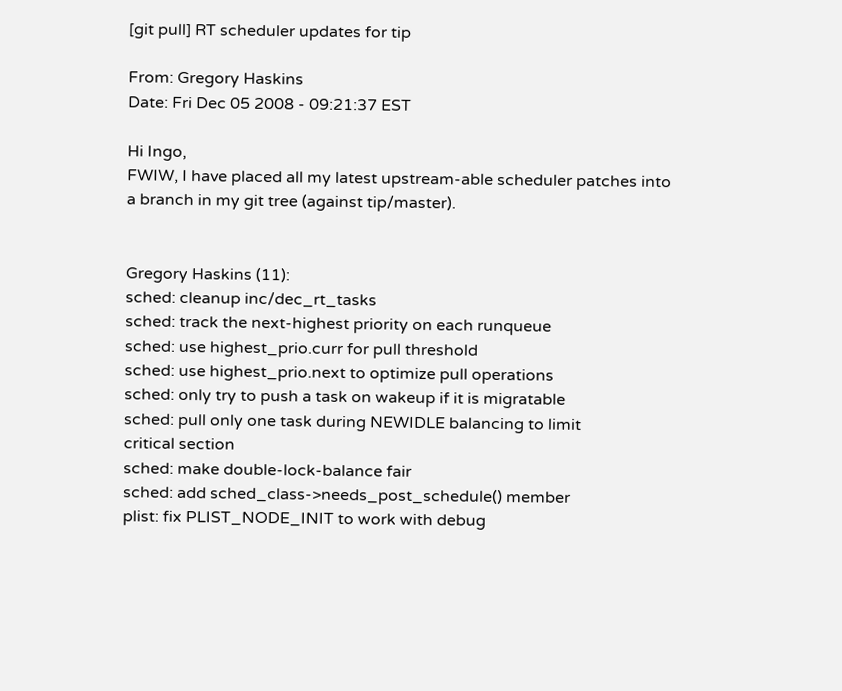[git pull] RT scheduler updates for tip

From: Gregory Haskins
Date: Fri Dec 05 2008 - 09:21:37 EST

Hi Ingo,
FWIW, I have placed all my latest upstream-able scheduler patches into
a branch in my git tree (against tip/master).


Gregory Haskins (11):
sched: cleanup inc/dec_rt_tasks
sched: track the next-highest priority on each runqueue
sched: use highest_prio.curr for pull threshold
sched: use highest_prio.next to optimize pull operations
sched: only try to push a task on wakeup if it is migratable
sched: pull only one task during NEWIDLE balancing to limit
critical section
sched: make double-lock-balance fair
sched: add sched_class->needs_post_schedule() member
plist: fix PLIST_NODE_INIT to work with debug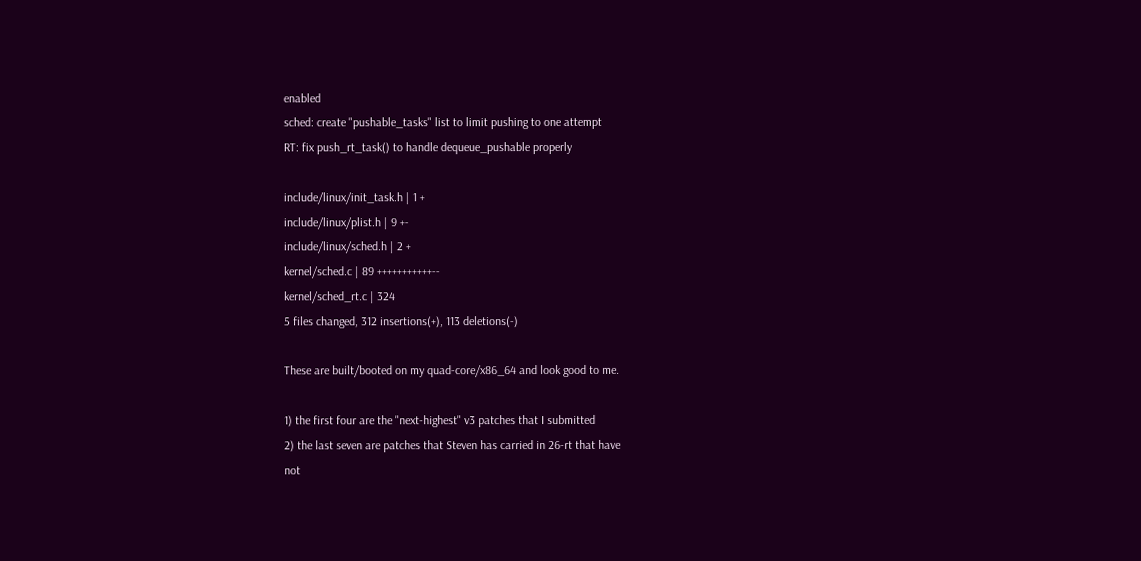enabled
sched: create "pushable_tasks" list to limit pushing to one attempt
RT: fix push_rt_task() to handle dequeue_pushable properly

include/linux/init_task.h | 1 +
include/linux/plist.h | 9 +-
include/linux/sched.h | 2 +
kernel/sched.c | 89 +++++++++++--
kernel/sched_rt.c | 324
5 files changed, 312 insertions(+), 113 deletions(-)

These are built/booted on my quad-core/x86_64 and look good to me.

1) the first four are the "next-highest" v3 patches that I submitted
2) the last seven are patches that Steven has carried in 26-rt that have
not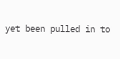yet been pulled in to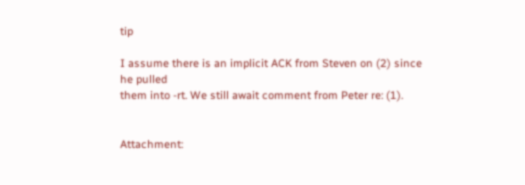tip

I assume there is an implicit ACK from Steven on (2) since he pulled
them into -rt. We still await comment from Peter re: (1).


Attachment: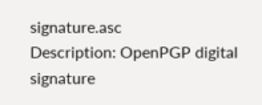signature.asc
Description: OpenPGP digital signature